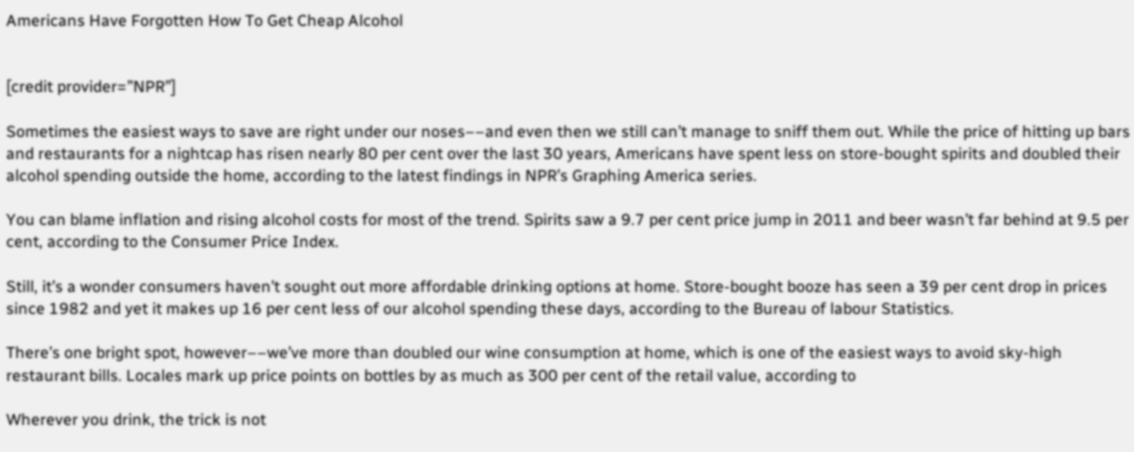Americans Have Forgotten How To Get Cheap Alcohol


[credit provider=”NPR”]

Sometimes the easiest ways to save are right under our noses––and even then we still can’t manage to sniff them out. While the price of hitting up bars and restaurants for a nightcap has risen nearly 80 per cent over the last 30 years, Americans have spent less on store-bought spirits and doubled their alcohol spending outside the home, according to the latest findings in NPR’s Graphing America series.

You can blame inflation and rising alcohol costs for most of the trend. Spirits saw a 9.7 per cent price jump in 2011 and beer wasn’t far behind at 9.5 per cent, according to the Consumer Price Index.

Still, it’s a wonder consumers haven’t sought out more affordable drinking options at home. Store-bought booze has seen a 39 per cent drop in prices since 1982 and yet it makes up 16 per cent less of our alcohol spending these days, according to the Bureau of labour Statistics.

There’s one bright spot, however––we’ve more than doubled our wine consumption at home, which is one of the easiest ways to avoid sky-high restaurant bills. Locales mark up price points on bottles by as much as 300 per cent of the retail value, according to

Wherever you drink, the trick is not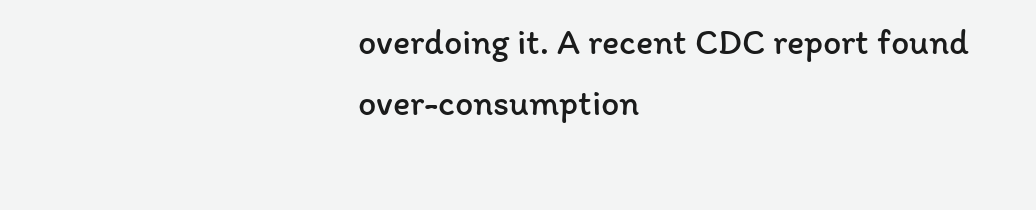overdoing it. A recent CDC report found over-consumption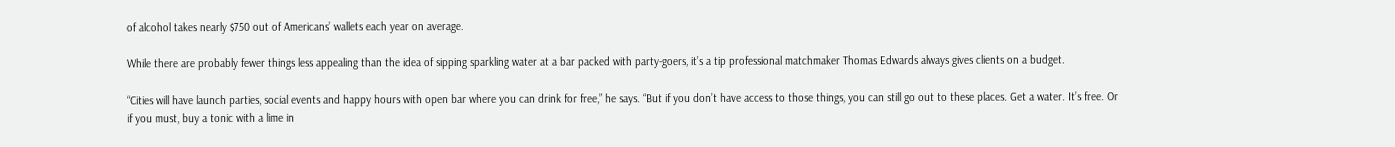of alcohol takes nearly $750 out of Americans’ wallets each year on average.

While there are probably fewer things less appealing than the idea of sipping sparkling water at a bar packed with party-goers, it’s a tip professional matchmaker Thomas Edwards always gives clients on a budget.

“Cities will have launch parties, social events and happy hours with open bar where you can drink for free,” he says. “But if you don’t have access to those things, you can still go out to these places. Get a water. It’s free. Or if you must, buy a tonic with a lime in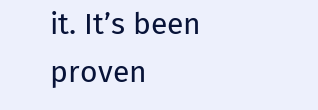it. It’s been proven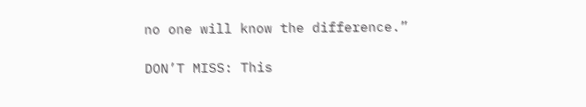no one will know the difference.”

DON’T MISS: This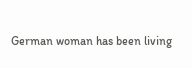German woman has been living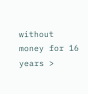without money for 16 years >